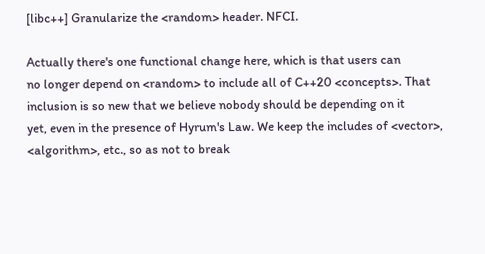[libc++] Granularize the <random> header. NFCI.

Actually there's one functional change here, which is that users can
no longer depend on <random> to include all of C++20 <concepts>. That
inclusion is so new that we believe nobody should be depending on it
yet, even in the presence of Hyrum's Law. We keep the includes of <vector>,
<algorithm>, etc., so as not to break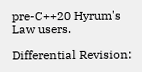pre-C++20 Hyrum's Law users.

Differential Revision: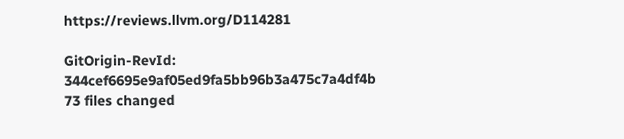https://reviews.llvm.org/D114281

GitOrigin-RevId: 344cef6695e9af05ed9fa5bb96b3a475c7a4df4b
73 files changed